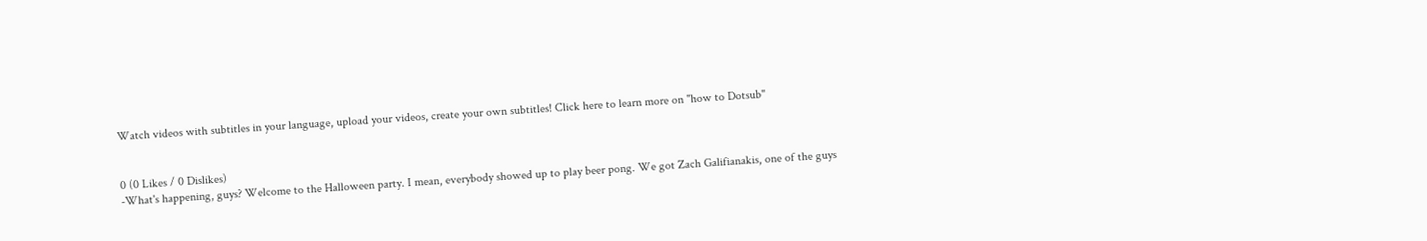Watch videos with subtitles in your language, upload your videos, create your own subtitles! Click here to learn more on "how to Dotsub"


0 (0 Likes / 0 Dislikes)
-What's happening, guys? Welcome to the Halloween party. I mean, everybody showed up to play beer pong. We got Zach Galifianakis, one of the guys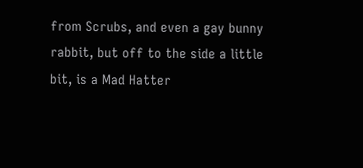from Scrubs, and even a gay bunny rabbit, but off to the side a little bit, is a Mad Hatter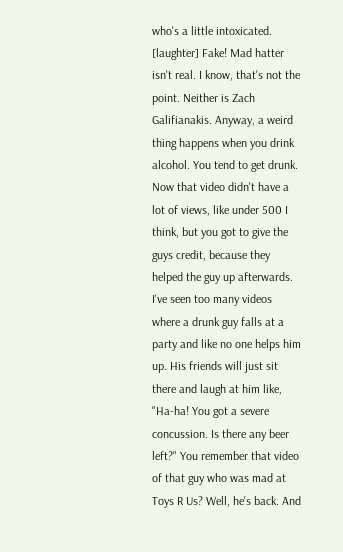who's a little intoxicated. [laughter] Fake! Mad hatter isn't real. I know, that's not the point. Neither is Zach Galifianakis. Anyway, a weird thing happens when you drink alcohol. You tend to get drunk. Now that video didn't have a lot of views, like under 500 I think, but you got to give the guys credit, because they helped the guy up afterwards. I've seen too many videos where a drunk guy falls at a party and like no one helps him up. His friends will just sit there and laugh at him like, "Ha-ha! You got a severe concussion. Is there any beer left?" You remember that video of that guy who was mad at Toys R Us? Well, he's back. And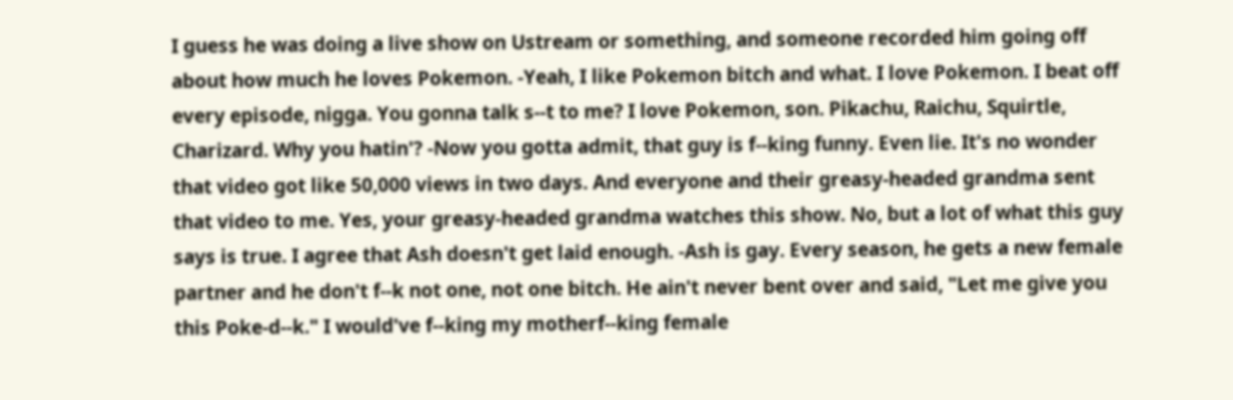I guess he was doing a live show on Ustream or something, and someone recorded him going off about how much he loves Pokemon. -Yeah, I like Pokemon bitch and what. I love Pokemon. I beat off every episode, nigga. You gonna talk s--t to me? I love Pokemon, son. Pikachu, Raichu, Squirtle, Charizard. Why you hatin'? -Now you gotta admit, that guy is f--king funny. Even lie. It's no wonder that video got like 50,000 views in two days. And everyone and their greasy-headed grandma sent that video to me. Yes, your greasy-headed grandma watches this show. No, but a lot of what this guy says is true. I agree that Ash doesn't get laid enough. -Ash is gay. Every season, he gets a new female partner and he don't f--k not one, not one bitch. He ain't never bent over and said, "Let me give you this Poke-d--k." I would've f--king my motherf--king female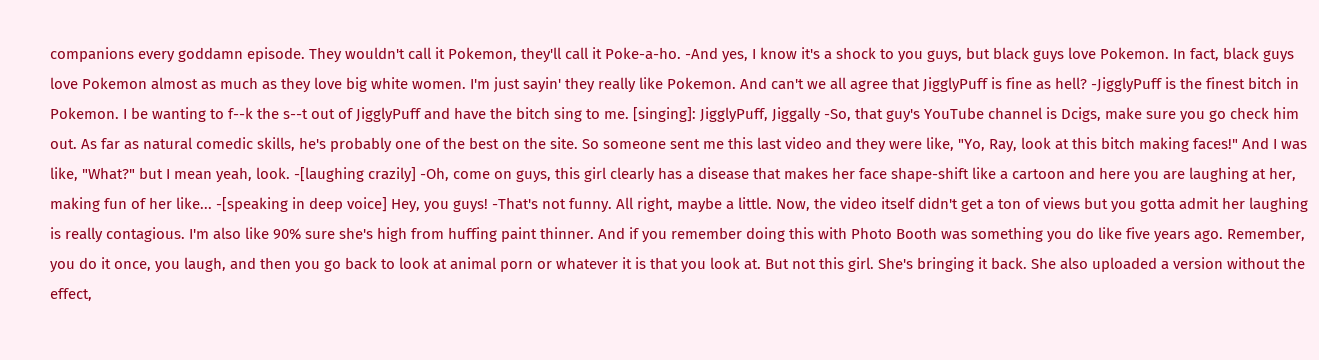companions every goddamn episode. They wouldn't call it Pokemon, they'll call it Poke-a-ho. -And yes, I know it's a shock to you guys, but black guys love Pokemon. In fact, black guys love Pokemon almost as much as they love big white women. I'm just sayin' they really like Pokemon. And can't we all agree that JigglyPuff is fine as hell? -JigglyPuff is the finest bitch in Pokemon. I be wanting to f--k the s--t out of JigglyPuff and have the bitch sing to me. [singing]: JigglyPuff, Jiggally -So, that guy's YouTube channel is Dcigs, make sure you go check him out. As far as natural comedic skills, he's probably one of the best on the site. So someone sent me this last video and they were like, "Yo, Ray, look at this bitch making faces!" And I was like, "What?" but I mean yeah, look. -[laughing crazily] -Oh, come on guys, this girl clearly has a disease that makes her face shape-shift like a cartoon and here you are laughing at her, making fun of her like... -[speaking in deep voice] Hey, you guys! -That's not funny. All right, maybe a little. Now, the video itself didn't get a ton of views but you gotta admit her laughing is really contagious. I'm also like 90% sure she's high from huffing paint thinner. And if you remember doing this with Photo Booth was something you do like five years ago. Remember, you do it once, you laugh, and then you go back to look at animal porn or whatever it is that you look at. But not this girl. She's bringing it back. She also uploaded a version without the effect,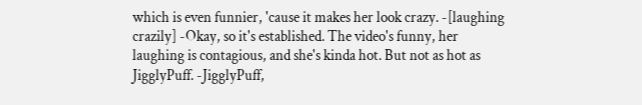which is even funnier, 'cause it makes her look crazy. -[laughing crazily] -Okay, so it's established. The video's funny, her laughing is contagious, and she's kinda hot. But not as hot as JigglyPuff. -JigglyPuff,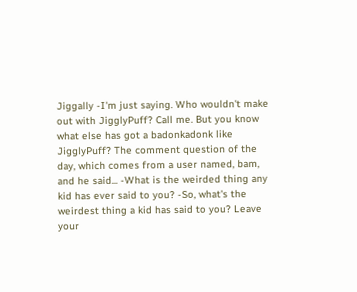Jiggally -I'm just saying. Who wouldn't make out with JigglyPuff? Call me. But you know what else has got a badonkadonk like JigglyPuff? The comment question of the day, which comes from a user named, bam, and he said... -What is the weirded thing any kid has ever said to you? -So, what's the weirdest thing a kid has said to you? Leave your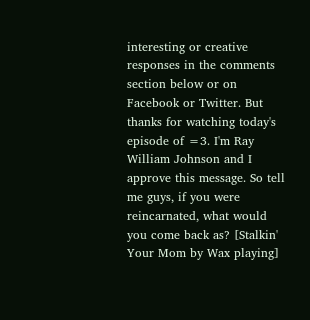interesting or creative responses in the comments section below or on Facebook or Twitter. But thanks for watching today's episode of =3. I'm Ray William Johnson and I approve this message. So tell me guys, if you were reincarnated, what would you come back as? [Stalkin' Your Mom by Wax playing]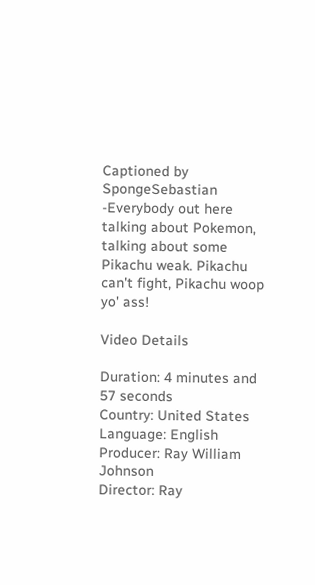Captioned by SpongeSebastian -Everybody out here talking about Pokemon, talking about some Pikachu weak. Pikachu can't fight, Pikachu woop yo' ass!

Video Details

Duration: 4 minutes and 57 seconds
Country: United States
Language: English
Producer: Ray William Johnson
Director: Ray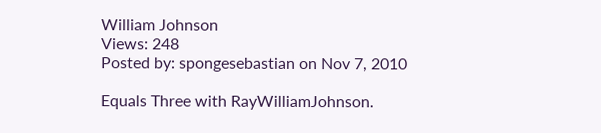William Johnson
Views: 248
Posted by: spongesebastian on Nov 7, 2010

Equals Three with RayWilliamJohnson.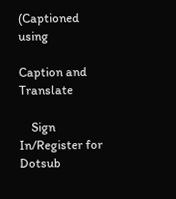(Captioned using

Caption and Translate

    Sign In/Register for Dotsub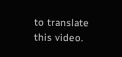to translate this video.